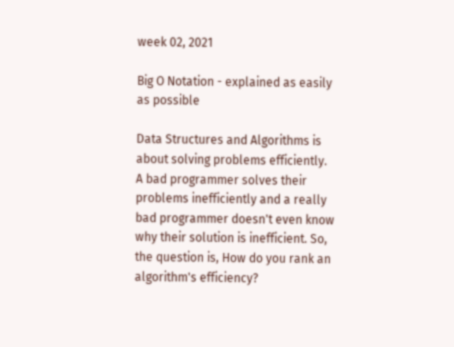week 02, 2021

Big O Notation - explained as easily as possible

Data Structures and Algorithms is about solving problems efficiently. A bad programmer solves their problems inefficiently and a really bad programmer doesn't even know why their solution is inefficient. So, the question is, How do you rank an algorithm's efficiency?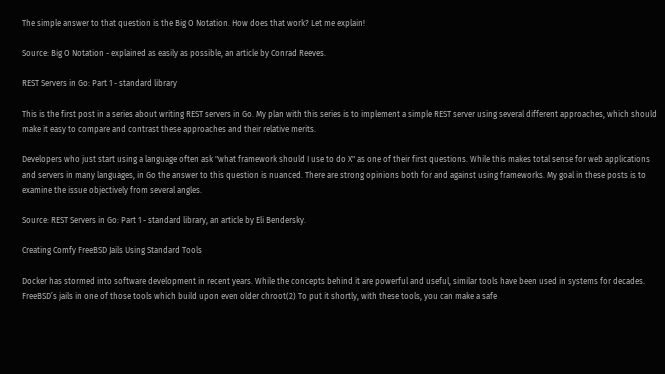The simple answer to that question is the Big O Notation. How does that work? Let me explain!

Source: Big O Notation - explained as easily as possible, an article by Conrad Reeves.

REST Servers in Go: Part 1 - standard library

This is the first post in a series about writing REST servers in Go. My plan with this series is to implement a simple REST server using several different approaches, which should make it easy to compare and contrast these approaches and their relative merits.

Developers who just start using a language often ask "what framework should I use to do X" as one of their first questions. While this makes total sense for web applications and servers in many languages, in Go the answer to this question is nuanced. There are strong opinions both for and against using frameworks. My goal in these posts is to examine the issue objectively from several angles.

Source: REST Servers in Go: Part 1 - standard library, an article by Eli Bendersky.

Creating Comfy FreeBSD Jails Using Standard Tools

Docker has stormed into software development in recent years. While the concepts behind it are powerful and useful, similar tools have been used in systems for decades. FreeBSD’s jails in one of those tools which build upon even older chroot(2) To put it shortly, with these tools, you can make a safe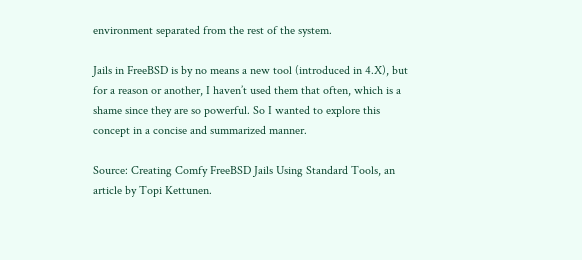environment separated from the rest of the system.

Jails in FreeBSD is by no means a new tool (introduced in 4.X), but for a reason or another, I haven’t used them that often, which is a shame since they are so powerful. So I wanted to explore this concept in a concise and summarized manner.

Source: Creating Comfy FreeBSD Jails Using Standard Tools, an article by Topi Kettunen.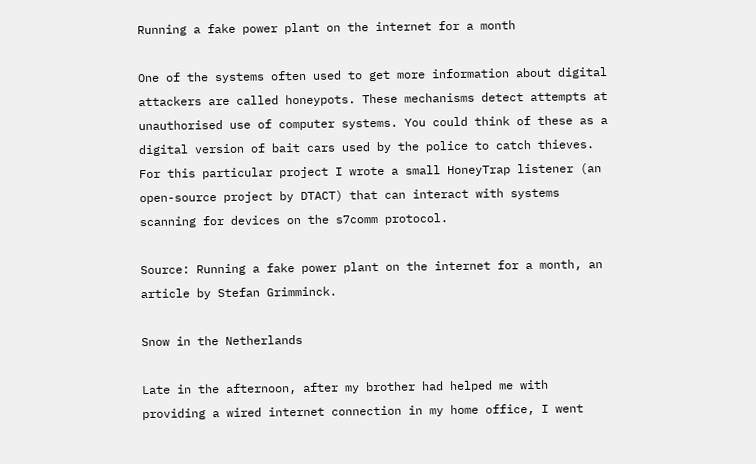Running a fake power plant on the internet for a month

One of the systems often used to get more information about digital attackers are called honeypots. These mechanisms detect attempts at unauthorised use of computer systems. You could think of these as a digital version of bait cars used by the police to catch thieves. For this particular project I wrote a small HoneyTrap listener (an open-source project by DTACT) that can interact with systems scanning for devices on the s7comm protocol.

Source: Running a fake power plant on the internet for a month, an article by Stefan Grimminck.

Snow in the Netherlands

Late in the afternoon, after my brother had helped me with providing a wired internet connection in my home office, I went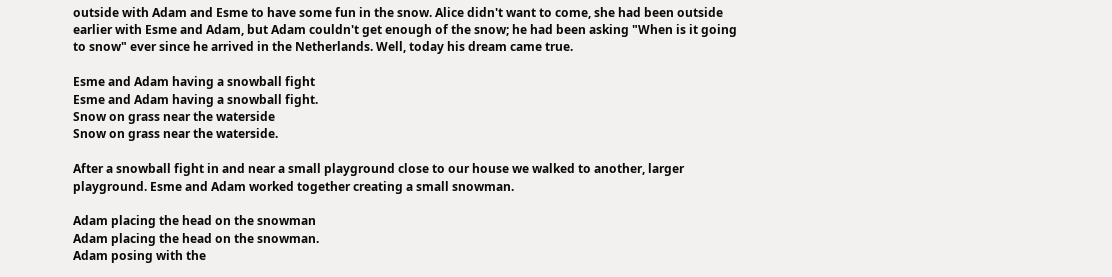outside with Adam and Esme to have some fun in the snow. Alice didn't want to come, she had been outside earlier with Esme and Adam, but Adam couldn't get enough of the snow; he had been asking "When is it going to snow" ever since he arrived in the Netherlands. Well, today his dream came true.

Esme and Adam having a snowball fight
Esme and Adam having a snowball fight.
Snow on grass near the waterside
Snow on grass near the waterside.

After a snowball fight in and near a small playground close to our house we walked to another, larger playground. Esme and Adam worked together creating a small snowman.

Adam placing the head on the snowman
Adam placing the head on the snowman.
Adam posing with the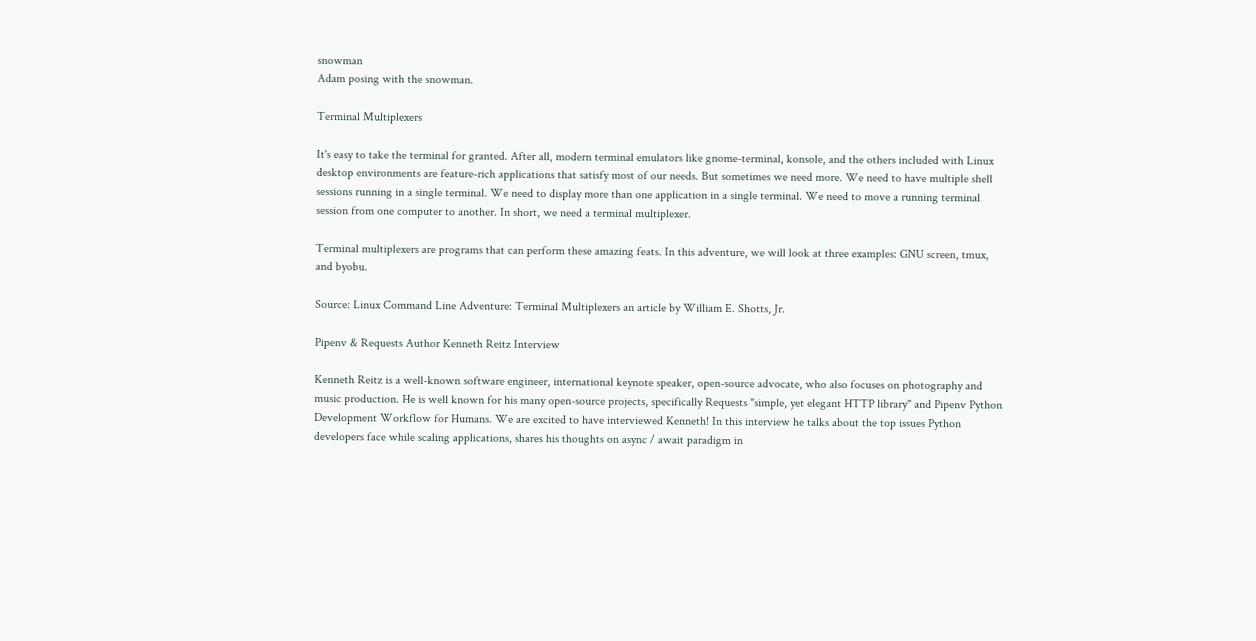snowman
Adam posing with the snowman.

Terminal Multiplexers

It's easy to take the terminal for granted. After all, modern terminal emulators like gnome-terminal, konsole, and the others included with Linux desktop environments are feature-rich applications that satisfy most of our needs. But sometimes we need more. We need to have multiple shell sessions running in a single terminal. We need to display more than one application in a single terminal. We need to move a running terminal session from one computer to another. In short, we need a terminal multiplexer.

Terminal multiplexers are programs that can perform these amazing feats. In this adventure, we will look at three examples: GNU screen, tmux, and byobu.

Source: Linux Command Line Adventure: Terminal Multiplexers an article by William E. Shotts, Jr.

Pipenv & Requests Author Kenneth Reitz Interview

Kenneth Reitz is a well-known software engineer, international keynote speaker, open-source advocate, who also focuses on photography and music production. He is well known for his many open-source projects, specifically Requests "simple, yet elegant HTTP library" and Pipenv Python Development Workflow for Humans. We are excited to have interviewed Kenneth! In this interview he talks about the top issues Python developers face while scaling applications, shares his thoughts on async / await paradigm in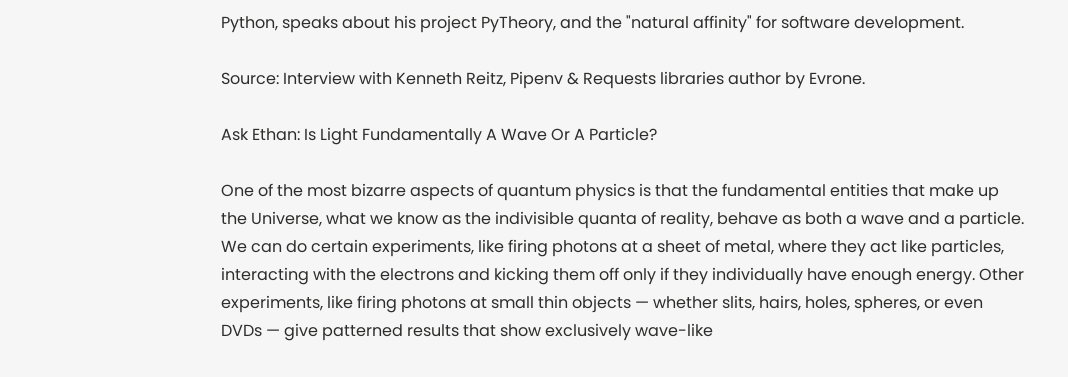Python, speaks about his project PyTheory, and the "natural affinity" for software development.

Source: Interview with Kenneth Reitz, Pipenv & Requests libraries author by Evrone.

Ask Ethan: Is Light Fundamentally A Wave Or A Particle?

One of the most bizarre aspects of quantum physics is that the fundamental entities that make up the Universe, what we know as the indivisible quanta of reality, behave as both a wave and a particle. We can do certain experiments, like firing photons at a sheet of metal, where they act like particles, interacting with the electrons and kicking them off only if they individually have enough energy. Other experiments, like firing photons at small thin objects — whether slits, hairs, holes, spheres, or even DVDs — give patterned results that show exclusively wave-like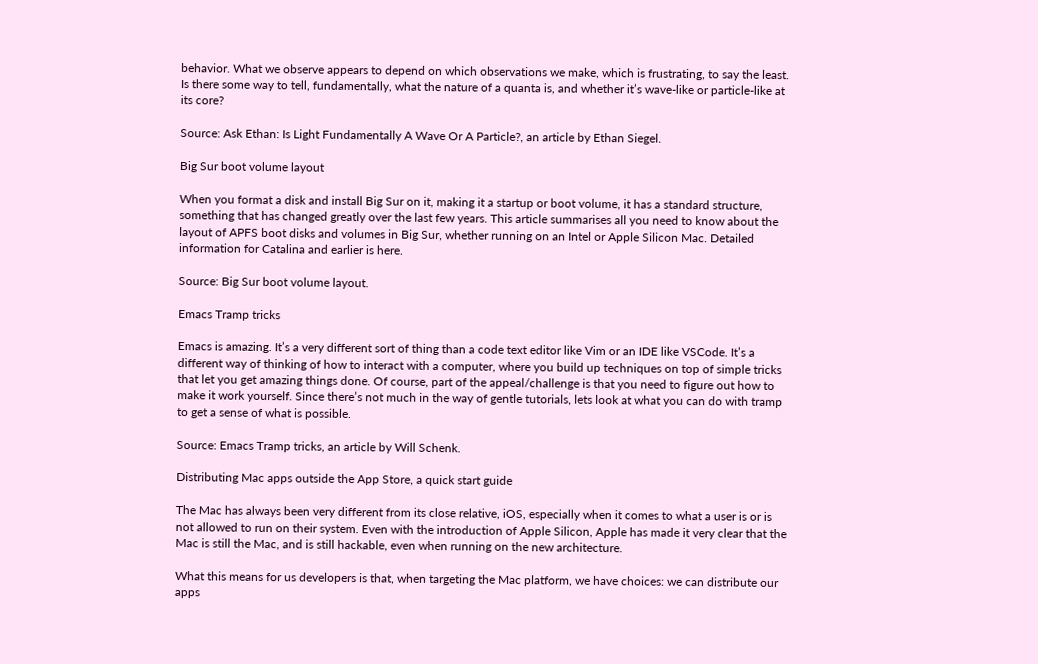behavior. What we observe appears to depend on which observations we make, which is frustrating, to say the least. Is there some way to tell, fundamentally, what the nature of a quanta is, and whether it’s wave-like or particle-like at its core?

Source: Ask Ethan: Is Light Fundamentally A Wave Or A Particle?, an article by Ethan Siegel.

Big Sur boot volume layout

When you format a disk and install Big Sur on it, making it a startup or boot volume, it has a standard structure, something that has changed greatly over the last few years. This article summarises all you need to know about the layout of APFS boot disks and volumes in Big Sur, whether running on an Intel or Apple Silicon Mac. Detailed information for Catalina and earlier is here.

Source: Big Sur boot volume layout.

Emacs Tramp tricks

Emacs is amazing. It’s a very different sort of thing than a code text editor like Vim or an IDE like VSCode. It’s a different way of thinking of how to interact with a computer, where you build up techniques on top of simple tricks that let you get amazing things done. Of course, part of the appeal/challenge is that you need to figure out how to make it work yourself. Since there’s not much in the way of gentle tutorials, lets look at what you can do with tramp to get a sense of what is possible.

Source: Emacs Tramp tricks, an article by Will Schenk.

Distributing Mac apps outside the App Store, a quick start guide

The Mac has always been very different from its close relative, iOS, especially when it comes to what a user is or is not allowed to run on their system. Even with the introduction of Apple Silicon, Apple has made it very clear that the Mac is still the Mac, and is still hackable, even when running on the new architecture.

What this means for us developers is that, when targeting the Mac platform, we have choices: we can distribute our apps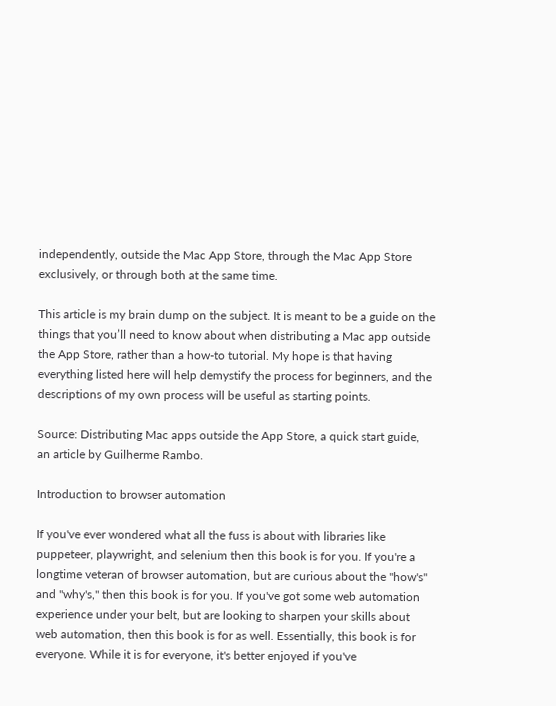independently, outside the Mac App Store, through the Mac App Store exclusively, or through both at the same time.

This article is my brain dump on the subject. It is meant to be a guide on the things that you’ll need to know about when distributing a Mac app outside the App Store, rather than a how-to tutorial. My hope is that having everything listed here will help demystify the process for beginners, and the descriptions of my own process will be useful as starting points.

Source: Distributing Mac apps outside the App Store, a quick start guide, an article by Guilherme Rambo.

Introduction to browser automation

If you've ever wondered what all the fuss is about with libraries like puppeteer, playwright, and selenium then this book is for you. If you're a longtime veteran of browser automation, but are curious about the "how's" and "why's," then this book is for you. If you've got some web automation experience under your belt, but are looking to sharpen your skills about web automation, then this book is for as well. Essentially, this book is for everyone. While it is for everyone, it's better enjoyed if you've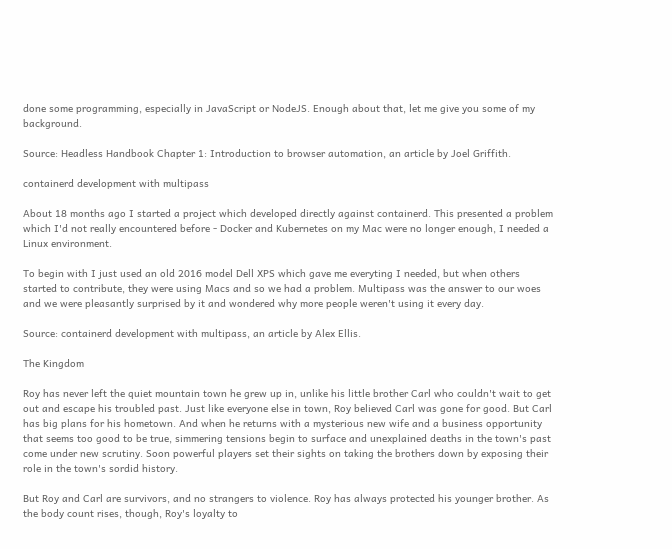done some programming, especially in JavaScript or NodeJS. Enough about that, let me give you some of my background.

Source: Headless Handbook Chapter 1: Introduction to browser automation, an article by Joel Griffith.

containerd development with multipass

About 18 months ago I started a project which developed directly against containerd. This presented a problem which I'd not really encountered before - Docker and Kubernetes on my Mac were no longer enough, I needed a Linux environment.

To begin with I just used an old 2016 model Dell XPS which gave me everyting I needed, but when others started to contribute, they were using Macs and so we had a problem. Multipass was the answer to our woes and we were pleasantly surprised by it and wondered why more people weren't using it every day.

Source: containerd development with multipass, an article by Alex Ellis.

The Kingdom

Roy has never left the quiet mountain town he grew up in, unlike his little brother Carl who couldn't wait to get out and escape his troubled past. Just like everyone else in town, Roy believed Carl was gone for good. But Carl has big plans for his hometown. And when he returns with a mysterious new wife and a business opportunity that seems too good to be true, simmering tensions begin to surface and unexplained deaths in the town's past come under new scrutiny. Soon powerful players set their sights on taking the brothers down by exposing their role in the town's sordid history.

But Roy and Carl are survivors, and no strangers to violence. Roy has always protected his younger brother. As the body count rises, though, Roy's loyalty to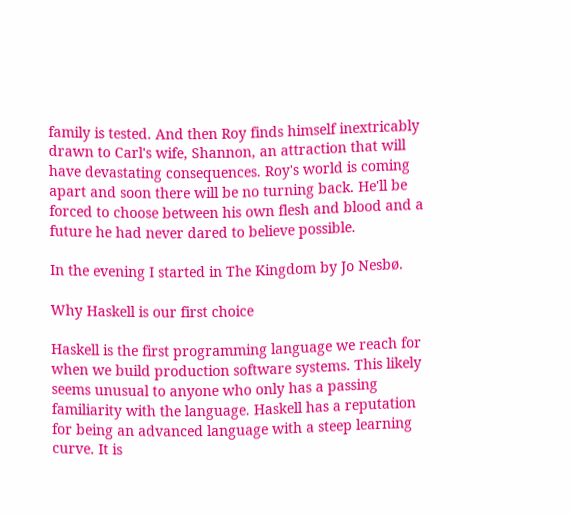family is tested. And then Roy finds himself inextricably drawn to Carl's wife, Shannon, an attraction that will have devastating consequences. Roy's world is coming apart and soon there will be no turning back. He'll be forced to choose between his own flesh and blood and a future he had never dared to believe possible.

In the evening I started in The Kingdom by Jo Nesbø.

Why Haskell is our first choice

Haskell is the first programming language we reach for when we build production software systems. This likely seems unusual to anyone who only has a passing familiarity with the language. Haskell has a reputation for being an advanced language with a steep learning curve. It is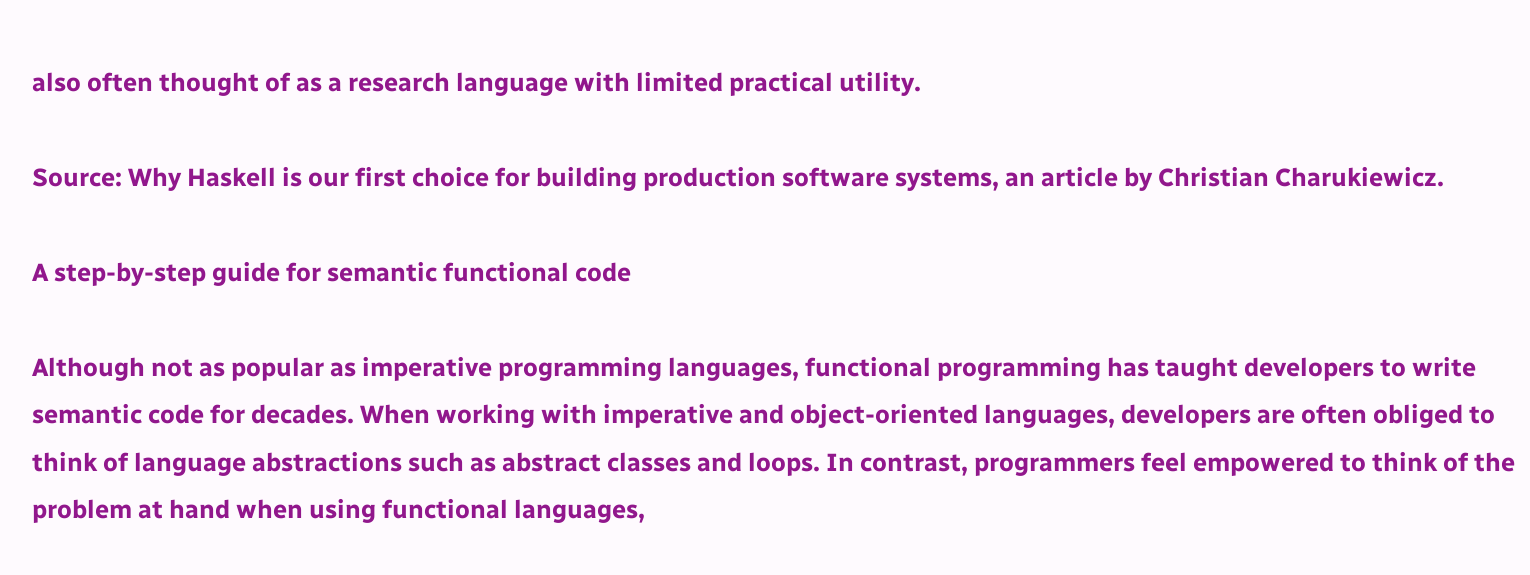also often thought of as a research language with limited practical utility.

Source: Why Haskell is our first choice for building production software systems, an article by Christian Charukiewicz.

A step-by-step guide for semantic functional code

Although not as popular as imperative programming languages, functional programming has taught developers to write semantic code for decades. When working with imperative and object-oriented languages, developers are often obliged to think of language abstractions such as abstract classes and loops. In contrast, programmers feel empowered to think of the problem at hand when using functional languages,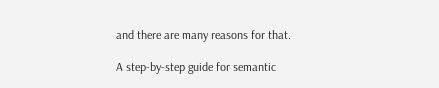and there are many reasons for that.

A step-by-step guide for semantic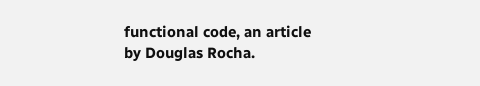functional code, an article by Douglas Rocha.